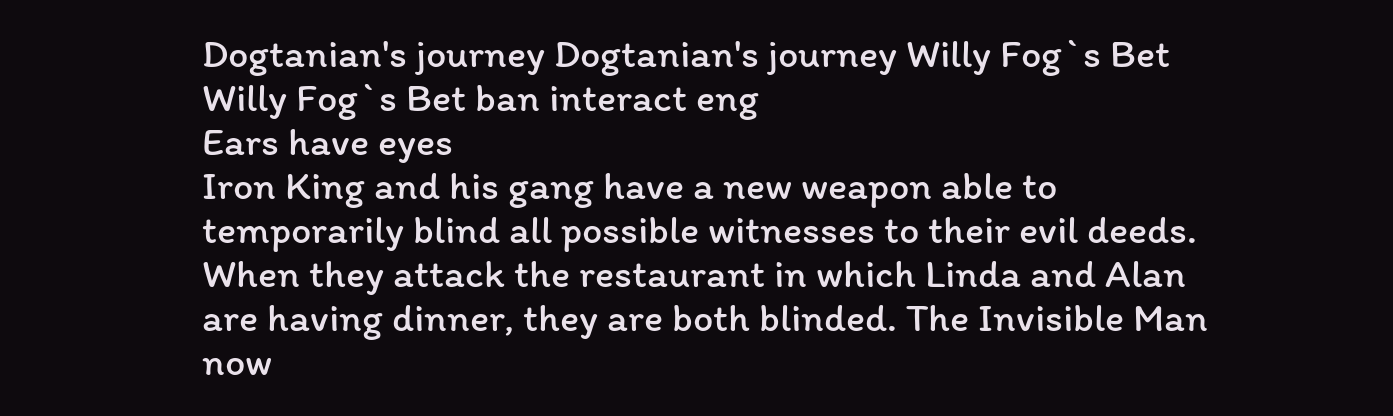Dogtanian's journey Dogtanian's journey Willy Fog`s Bet Willy Fog`s Bet ban interact eng
Ears have eyes
Iron King and his gang have a new weapon able to temporarily blind all possible witnesses to their evil deeds. When they attack the restaurant in which Linda and Alan are having dinner, they are both blinded. The Invisible Man now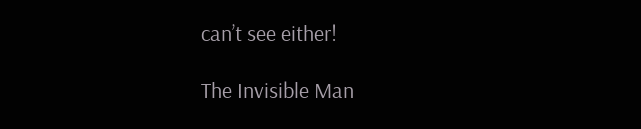can’t see either!

The Invisible Man